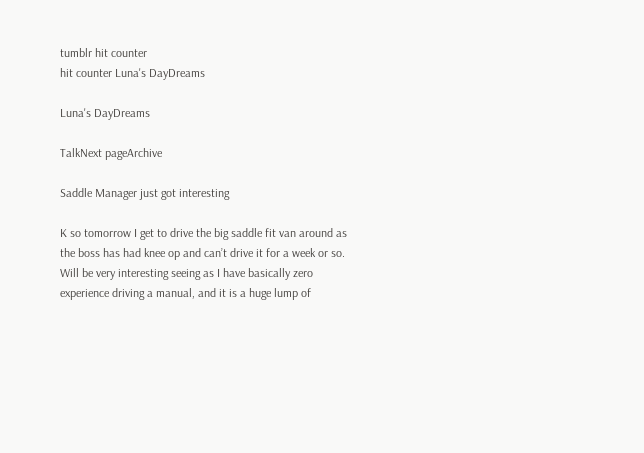tumblr hit counter
hit counter Luna's DayDreams

Luna's DayDreams

TalkNext pageArchive

Saddle Manager just got interesting

K so tomorrow I get to drive the big saddle fit van around as the boss has had knee op and can’t drive it for a week or so. Will be very interesting seeing as I have basically zero experience driving a manual, and it is a huge lump of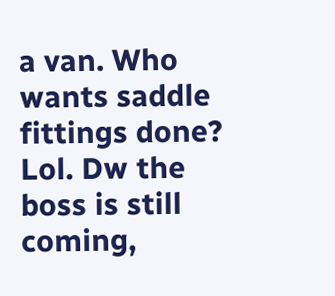a van. Who wants saddle fittings done? Lol. Dw the boss is still coming,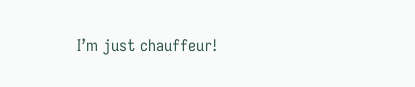I’m just chauffeur!